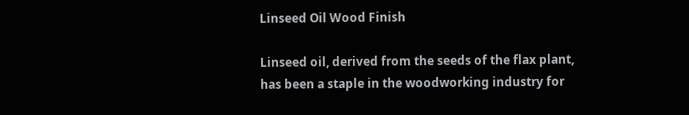Linseed Oil Wood Finish

Linseed oil, derived from the seeds of the flax plant, has been a staple in the woodworking industry for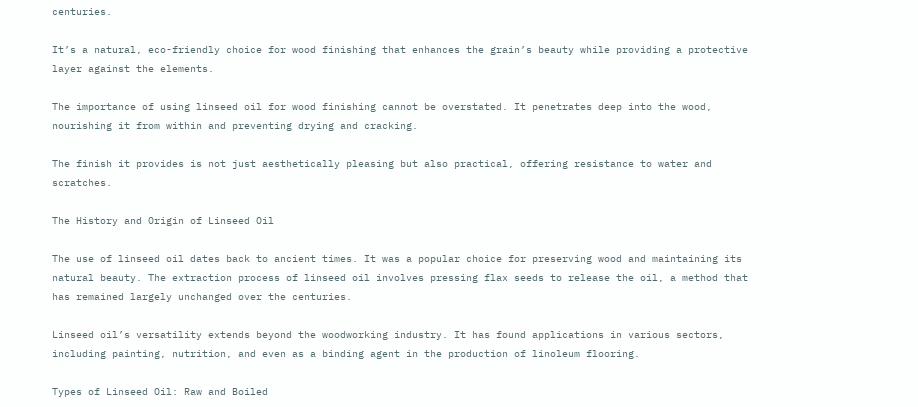centuries.

It’s a natural, eco-friendly choice for wood finishing that enhances the grain’s beauty while providing a protective layer against the elements.

The importance of using linseed oil for wood finishing cannot be overstated. It penetrates deep into the wood, nourishing it from within and preventing drying and cracking.

The finish it provides is not just aesthetically pleasing but also practical, offering resistance to water and scratches.

The History and Origin of Linseed Oil

The use of linseed oil dates back to ancient times. It was a popular choice for preserving wood and maintaining its natural beauty. The extraction process of linseed oil involves pressing flax seeds to release the oil, a method that has remained largely unchanged over the centuries.

Linseed oil’s versatility extends beyond the woodworking industry. It has found applications in various sectors, including painting, nutrition, and even as a binding agent in the production of linoleum flooring.

Types of Linseed Oil: Raw and Boiled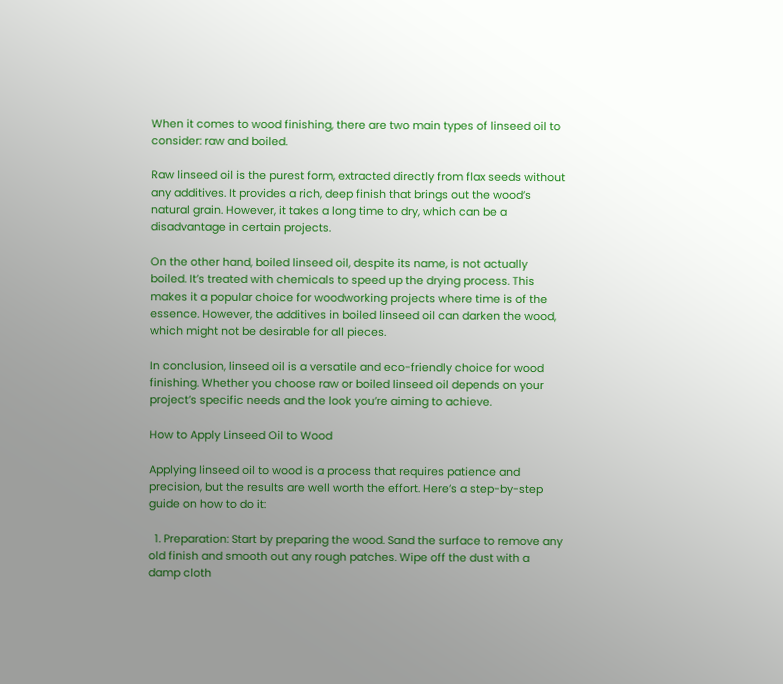When it comes to wood finishing, there are two main types of linseed oil to consider: raw and boiled.

Raw linseed oil is the purest form, extracted directly from flax seeds without any additives. It provides a rich, deep finish that brings out the wood’s natural grain. However, it takes a long time to dry, which can be a disadvantage in certain projects.

On the other hand, boiled linseed oil, despite its name, is not actually boiled. It’s treated with chemicals to speed up the drying process. This makes it a popular choice for woodworking projects where time is of the essence. However, the additives in boiled linseed oil can darken the wood, which might not be desirable for all pieces.

In conclusion, linseed oil is a versatile and eco-friendly choice for wood finishing. Whether you choose raw or boiled linseed oil depends on your project’s specific needs and the look you’re aiming to achieve.

How to Apply Linseed Oil to Wood

Applying linseed oil to wood is a process that requires patience and precision, but the results are well worth the effort. Here’s a step-by-step guide on how to do it:

  1. Preparation: Start by preparing the wood. Sand the surface to remove any old finish and smooth out any rough patches. Wipe off the dust with a damp cloth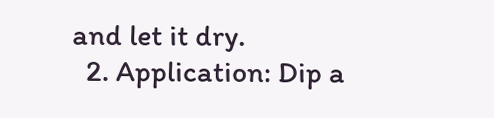and let it dry.
  2. Application: Dip a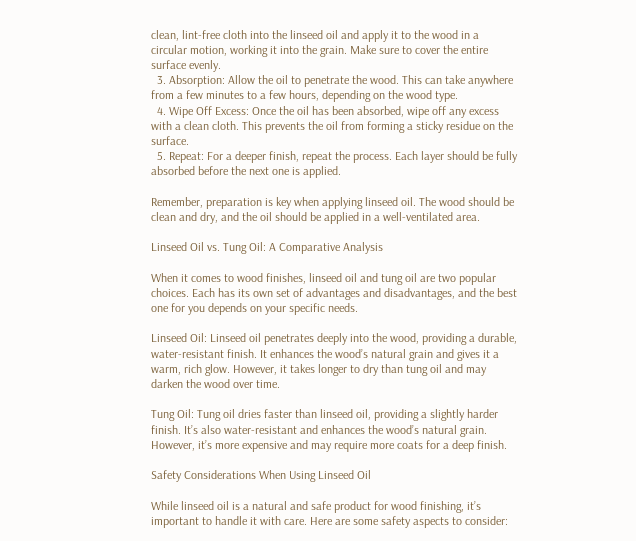clean, lint-free cloth into the linseed oil and apply it to the wood in a circular motion, working it into the grain. Make sure to cover the entire surface evenly.
  3. Absorption: Allow the oil to penetrate the wood. This can take anywhere from a few minutes to a few hours, depending on the wood type.
  4. Wipe Off Excess: Once the oil has been absorbed, wipe off any excess with a clean cloth. This prevents the oil from forming a sticky residue on the surface.
  5. Repeat: For a deeper finish, repeat the process. Each layer should be fully absorbed before the next one is applied.

Remember, preparation is key when applying linseed oil. The wood should be clean and dry, and the oil should be applied in a well-ventilated area.

Linseed Oil vs. Tung Oil: A Comparative Analysis

When it comes to wood finishes, linseed oil and tung oil are two popular choices. Each has its own set of advantages and disadvantages, and the best one for you depends on your specific needs.

Linseed Oil: Linseed oil penetrates deeply into the wood, providing a durable, water-resistant finish. It enhances the wood’s natural grain and gives it a warm, rich glow. However, it takes longer to dry than tung oil and may darken the wood over time.

Tung Oil: Tung oil dries faster than linseed oil, providing a slightly harder finish. It’s also water-resistant and enhances the wood’s natural grain. However, it’s more expensive and may require more coats for a deep finish.

Safety Considerations When Using Linseed Oil

While linseed oil is a natural and safe product for wood finishing, it’s important to handle it with care. Here are some safety aspects to consider: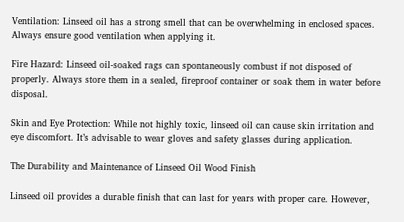Ventilation: Linseed oil has a strong smell that can be overwhelming in enclosed spaces. Always ensure good ventilation when applying it.

Fire Hazard: Linseed oil-soaked rags can spontaneously combust if not disposed of properly. Always store them in a sealed, fireproof container or soak them in water before disposal.

Skin and Eye Protection: While not highly toxic, linseed oil can cause skin irritation and eye discomfort. It’s advisable to wear gloves and safety glasses during application.

The Durability and Maintenance of Linseed Oil Wood Finish

Linseed oil provides a durable finish that can last for years with proper care. However,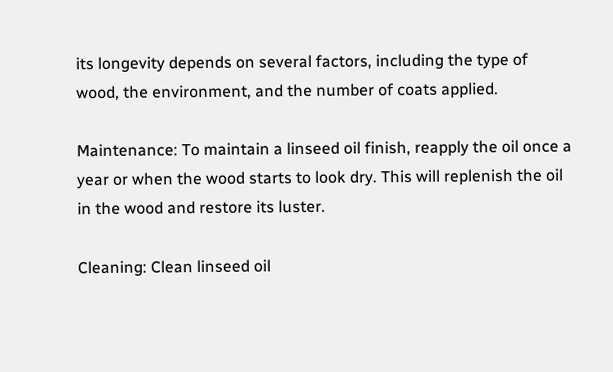its longevity depends on several factors, including the type of wood, the environment, and the number of coats applied.

Maintenance: To maintain a linseed oil finish, reapply the oil once a year or when the wood starts to look dry. This will replenish the oil in the wood and restore its luster.

Cleaning: Clean linseed oil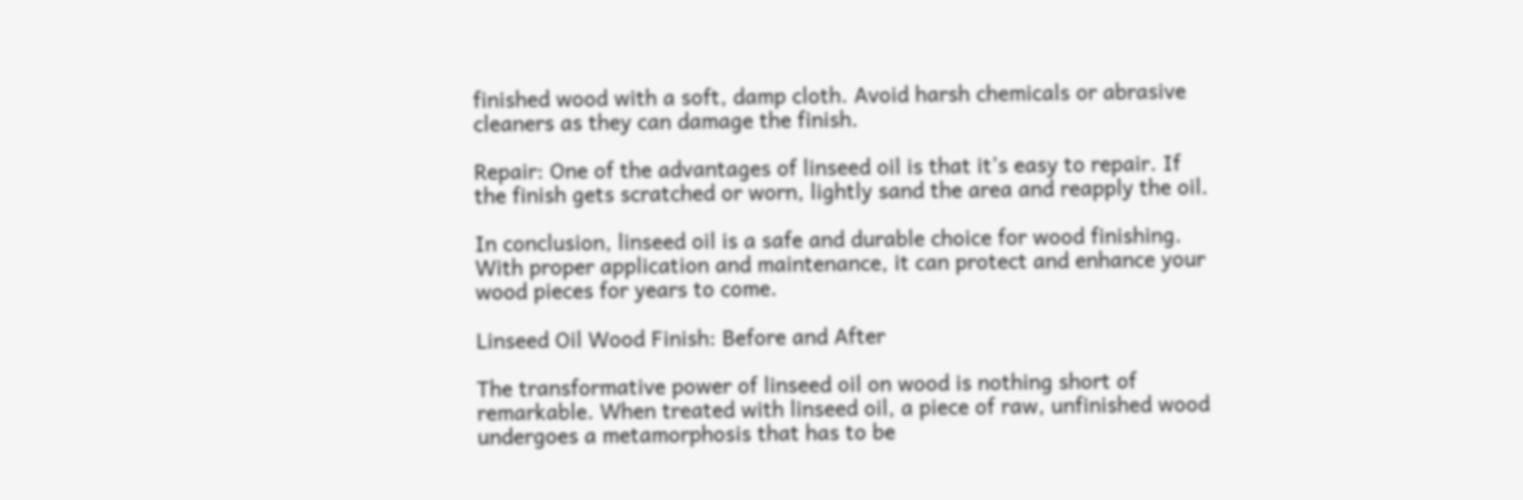finished wood with a soft, damp cloth. Avoid harsh chemicals or abrasive cleaners as they can damage the finish.

Repair: One of the advantages of linseed oil is that it’s easy to repair. If the finish gets scratched or worn, lightly sand the area and reapply the oil.

In conclusion, linseed oil is a safe and durable choice for wood finishing. With proper application and maintenance, it can protect and enhance your wood pieces for years to come.

Linseed Oil Wood Finish: Before and After

The transformative power of linseed oil on wood is nothing short of remarkable. When treated with linseed oil, a piece of raw, unfinished wood undergoes a metamorphosis that has to be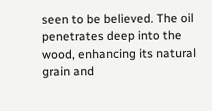seen to be believed. The oil penetrates deep into the wood, enhancing its natural grain and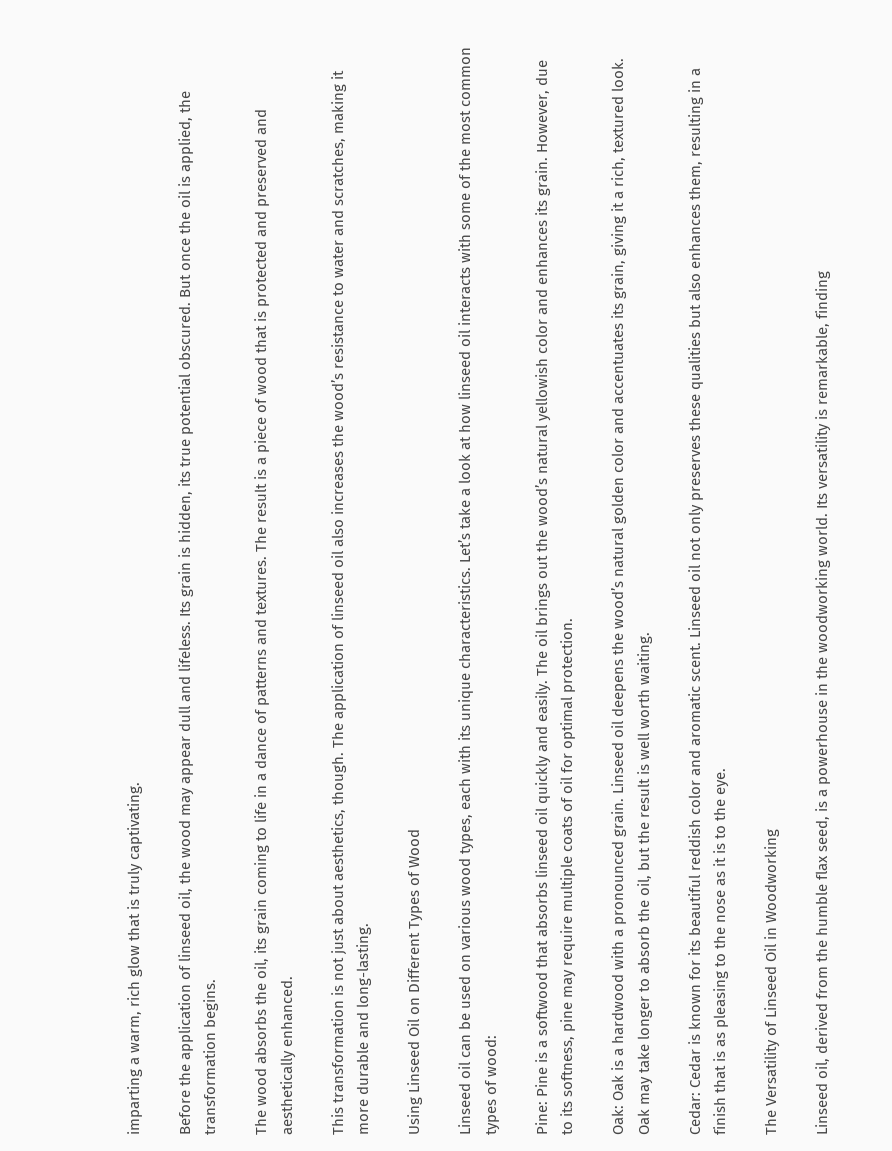imparting a warm, rich glow that is truly captivating.

Before the application of linseed oil, the wood may appear dull and lifeless. Its grain is hidden, its true potential obscured. But once the oil is applied, the transformation begins.

The wood absorbs the oil, its grain coming to life in a dance of patterns and textures. The result is a piece of wood that is protected and preserved and aesthetically enhanced.

This transformation is not just about aesthetics, though. The application of linseed oil also increases the wood’s resistance to water and scratches, making it more durable and long-lasting.

Using Linseed Oil on Different Types of Wood

Linseed oil can be used on various wood types, each with its unique characteristics. Let’s take a look at how linseed oil interacts with some of the most common types of wood:

Pine: Pine is a softwood that absorbs linseed oil quickly and easily. The oil brings out the wood’s natural yellowish color and enhances its grain. However, due to its softness, pine may require multiple coats of oil for optimal protection.

Oak: Oak is a hardwood with a pronounced grain. Linseed oil deepens the wood’s natural golden color and accentuates its grain, giving it a rich, textured look. Oak may take longer to absorb the oil, but the result is well worth waiting.

Cedar: Cedar is known for its beautiful reddish color and aromatic scent. Linseed oil not only preserves these qualities but also enhances them, resulting in a finish that is as pleasing to the nose as it is to the eye.

The Versatility of Linseed Oil in Woodworking

Linseed oil, derived from the humble flax seed, is a powerhouse in the woodworking world. Its versatility is remarkable, finding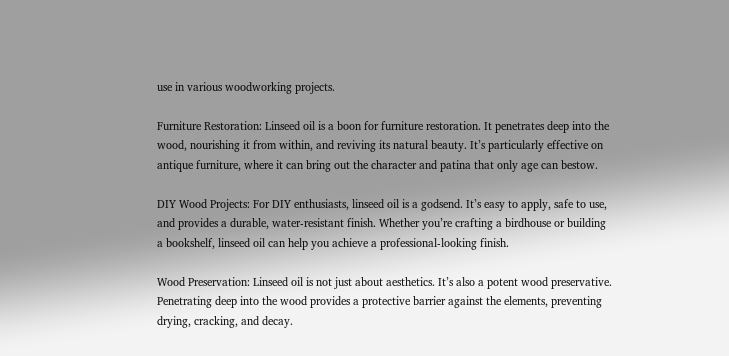use in various woodworking projects.

Furniture Restoration: Linseed oil is a boon for furniture restoration. It penetrates deep into the wood, nourishing it from within, and reviving its natural beauty. It’s particularly effective on antique furniture, where it can bring out the character and patina that only age can bestow.

DIY Wood Projects: For DIY enthusiasts, linseed oil is a godsend. It’s easy to apply, safe to use, and provides a durable, water-resistant finish. Whether you’re crafting a birdhouse or building a bookshelf, linseed oil can help you achieve a professional-looking finish.

Wood Preservation: Linseed oil is not just about aesthetics. It’s also a potent wood preservative. Penetrating deep into the wood provides a protective barrier against the elements, preventing drying, cracking, and decay.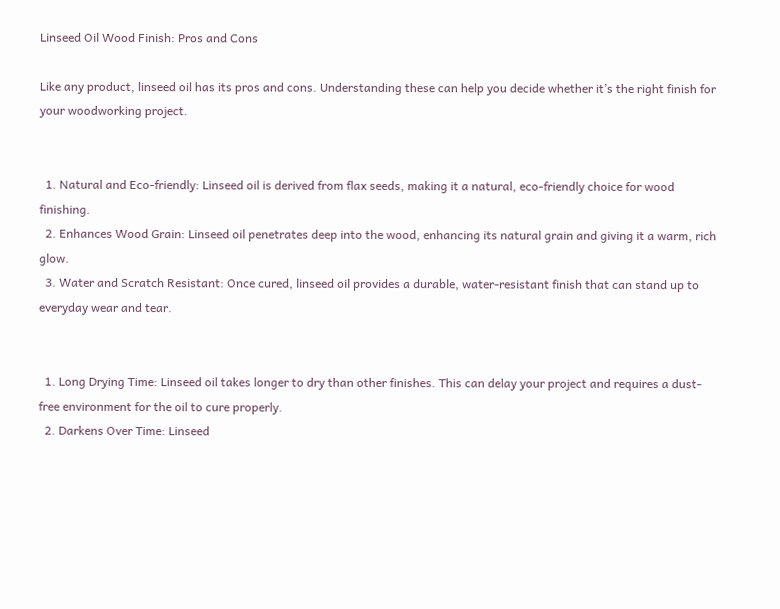Linseed Oil Wood Finish: Pros and Cons

Like any product, linseed oil has its pros and cons. Understanding these can help you decide whether it’s the right finish for your woodworking project.


  1. Natural and Eco-friendly: Linseed oil is derived from flax seeds, making it a natural, eco-friendly choice for wood finishing.
  2. Enhances Wood Grain: Linseed oil penetrates deep into the wood, enhancing its natural grain and giving it a warm, rich glow.
  3. Water and Scratch Resistant: Once cured, linseed oil provides a durable, water-resistant finish that can stand up to everyday wear and tear.


  1. Long Drying Time: Linseed oil takes longer to dry than other finishes. This can delay your project and requires a dust-free environment for the oil to cure properly.
  2. Darkens Over Time: Linseed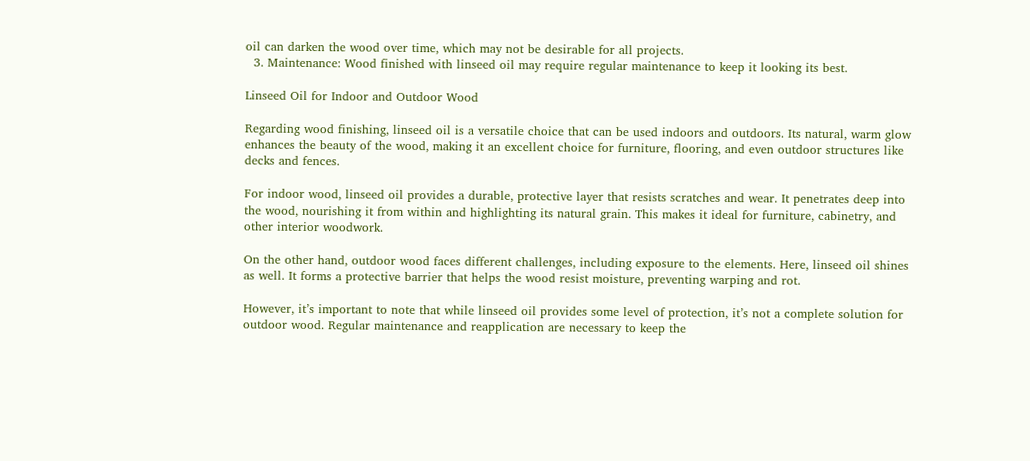oil can darken the wood over time, which may not be desirable for all projects.
  3. Maintenance: Wood finished with linseed oil may require regular maintenance to keep it looking its best.

Linseed Oil for Indoor and Outdoor Wood

Regarding wood finishing, linseed oil is a versatile choice that can be used indoors and outdoors. Its natural, warm glow enhances the beauty of the wood, making it an excellent choice for furniture, flooring, and even outdoor structures like decks and fences.

For indoor wood, linseed oil provides a durable, protective layer that resists scratches and wear. It penetrates deep into the wood, nourishing it from within and highlighting its natural grain. This makes it ideal for furniture, cabinetry, and other interior woodwork.

On the other hand, outdoor wood faces different challenges, including exposure to the elements. Here, linseed oil shines as well. It forms a protective barrier that helps the wood resist moisture, preventing warping and rot.

However, it’s important to note that while linseed oil provides some level of protection, it’s not a complete solution for outdoor wood. Regular maintenance and reapplication are necessary to keep the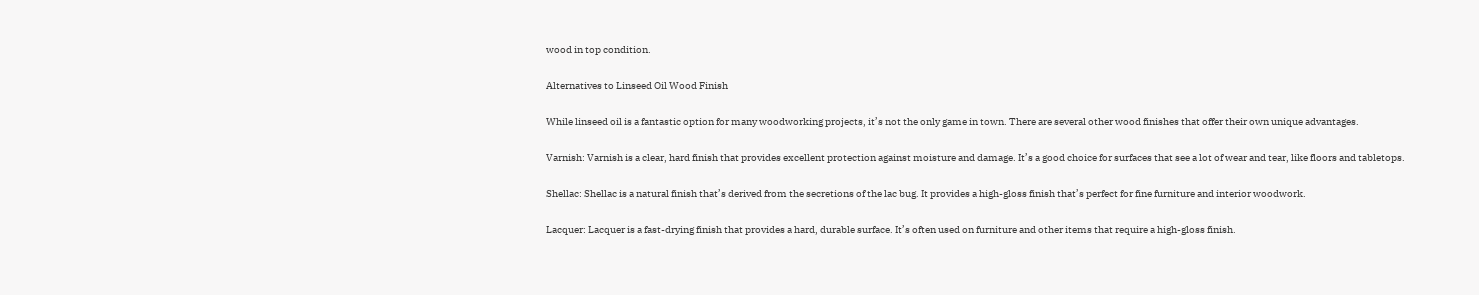wood in top condition.

Alternatives to Linseed Oil Wood Finish

While linseed oil is a fantastic option for many woodworking projects, it’s not the only game in town. There are several other wood finishes that offer their own unique advantages.

Varnish: Varnish is a clear, hard finish that provides excellent protection against moisture and damage. It’s a good choice for surfaces that see a lot of wear and tear, like floors and tabletops.

Shellac: Shellac is a natural finish that’s derived from the secretions of the lac bug. It provides a high-gloss finish that’s perfect for fine furniture and interior woodwork.

Lacquer: Lacquer is a fast-drying finish that provides a hard, durable surface. It’s often used on furniture and other items that require a high-gloss finish.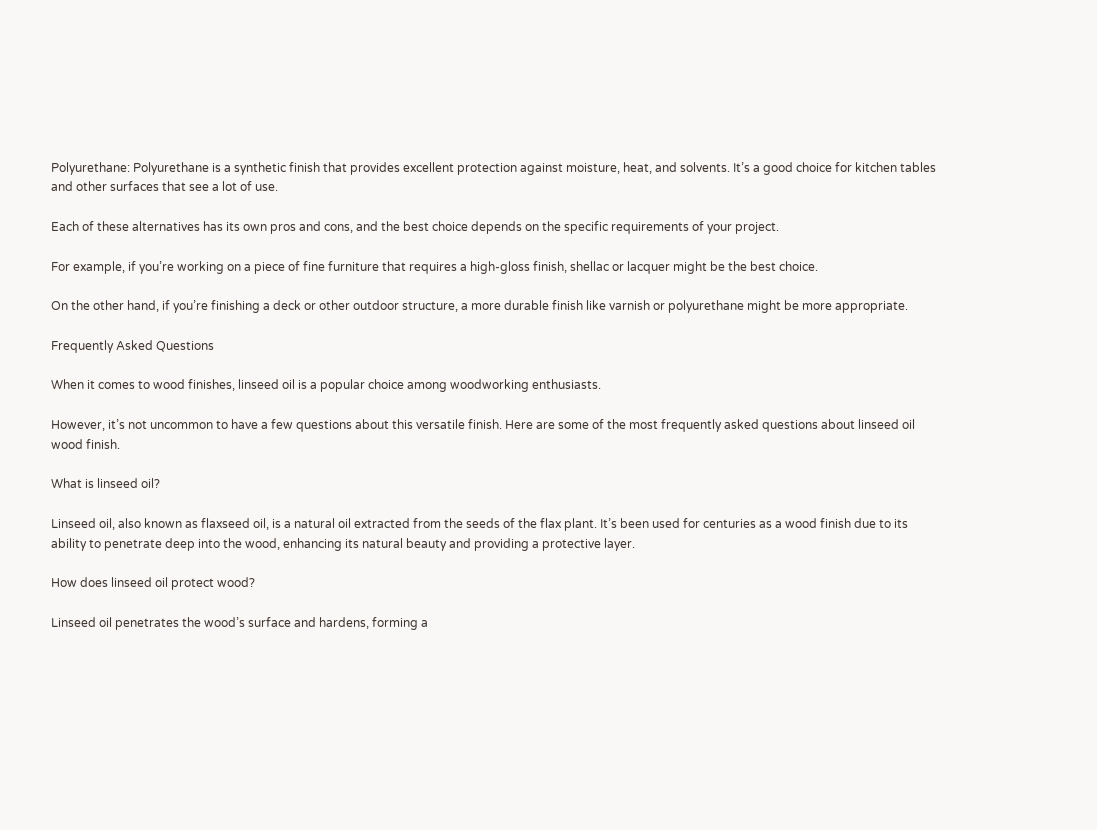Polyurethane: Polyurethane is a synthetic finish that provides excellent protection against moisture, heat, and solvents. It’s a good choice for kitchen tables and other surfaces that see a lot of use.

Each of these alternatives has its own pros and cons, and the best choice depends on the specific requirements of your project.

For example, if you’re working on a piece of fine furniture that requires a high-gloss finish, shellac or lacquer might be the best choice.

On the other hand, if you’re finishing a deck or other outdoor structure, a more durable finish like varnish or polyurethane might be more appropriate.

Frequently Asked Questions

When it comes to wood finishes, linseed oil is a popular choice among woodworking enthusiasts.

However, it’s not uncommon to have a few questions about this versatile finish. Here are some of the most frequently asked questions about linseed oil wood finish.

What is linseed oil?

Linseed oil, also known as flaxseed oil, is a natural oil extracted from the seeds of the flax plant. It’s been used for centuries as a wood finish due to its ability to penetrate deep into the wood, enhancing its natural beauty and providing a protective layer.

How does linseed oil protect wood?

Linseed oil penetrates the wood’s surface and hardens, forming a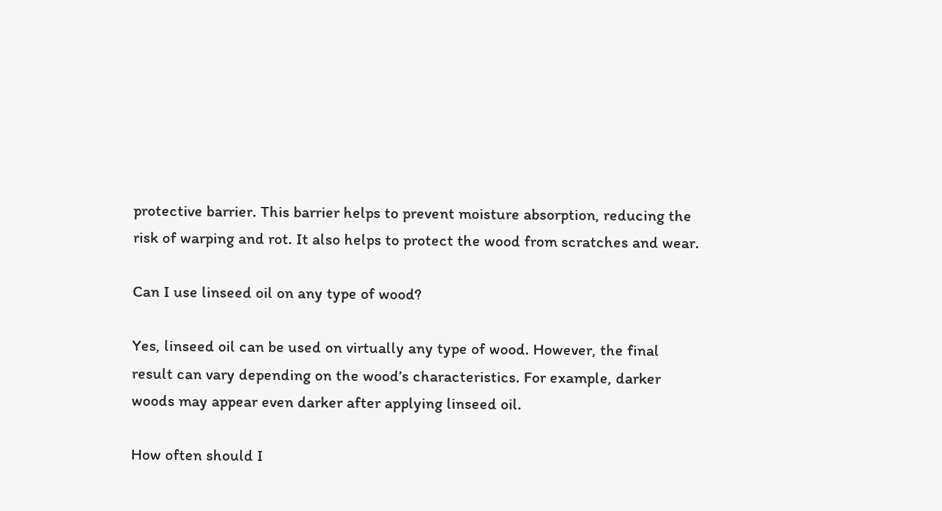protective barrier. This barrier helps to prevent moisture absorption, reducing the risk of warping and rot. It also helps to protect the wood from scratches and wear.

Can I use linseed oil on any type of wood?

Yes, linseed oil can be used on virtually any type of wood. However, the final result can vary depending on the wood’s characteristics. For example, darker woods may appear even darker after applying linseed oil.

How often should I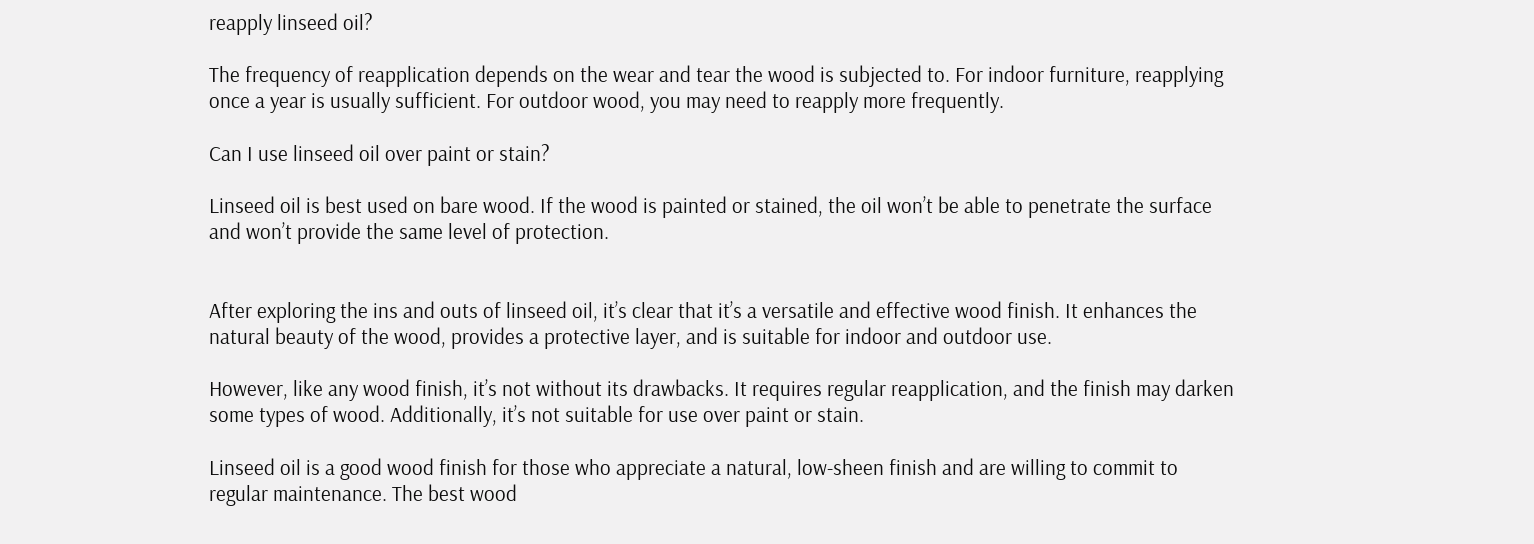reapply linseed oil?

The frequency of reapplication depends on the wear and tear the wood is subjected to. For indoor furniture, reapplying once a year is usually sufficient. For outdoor wood, you may need to reapply more frequently.

Can I use linseed oil over paint or stain?

Linseed oil is best used on bare wood. If the wood is painted or stained, the oil won’t be able to penetrate the surface and won’t provide the same level of protection.


After exploring the ins and outs of linseed oil, it’s clear that it’s a versatile and effective wood finish. It enhances the natural beauty of the wood, provides a protective layer, and is suitable for indoor and outdoor use.

However, like any wood finish, it’s not without its drawbacks. It requires regular reapplication, and the finish may darken some types of wood. Additionally, it’s not suitable for use over paint or stain.

Linseed oil is a good wood finish for those who appreciate a natural, low-sheen finish and are willing to commit to regular maintenance. The best wood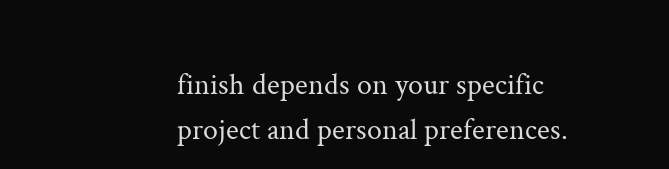finish depends on your specific project and personal preferences.